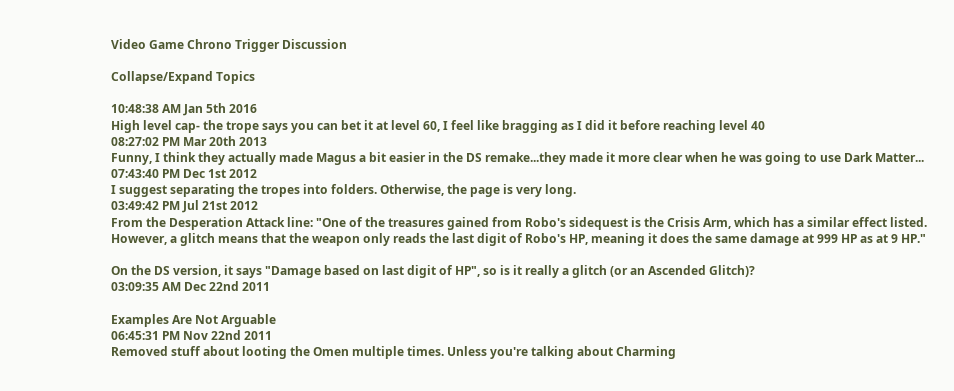Video Game Chrono Trigger Discussion

Collapse/Expand Topics

10:48:38 AM Jan 5th 2016
High level cap- the trope says you can bet it at level 60, I feel like bragging as I did it before reaching level 40
08:27:02 PM Mar 20th 2013
Funny, I think they actually made Magus a bit easier in the DS remake...they made it more clear when he was going to use Dark Matter...
07:43:40 PM Dec 1st 2012
I suggest separating the tropes into folders. Otherwise, the page is very long.
03:49:42 PM Jul 21st 2012
From the Desperation Attack line: "One of the treasures gained from Robo's sidequest is the Crisis Arm, which has a similar effect listed. However, a glitch means that the weapon only reads the last digit of Robo's HP, meaning it does the same damage at 999 HP as at 9 HP."

On the DS version, it says "Damage based on last digit of HP", so is it really a glitch (or an Ascended Glitch)?
03:09:35 AM Dec 22nd 2011

Examples Are Not Arguable
06:45:31 PM Nov 22nd 2011
Removed stuff about looting the Omen multiple times. Unless you're talking about Charming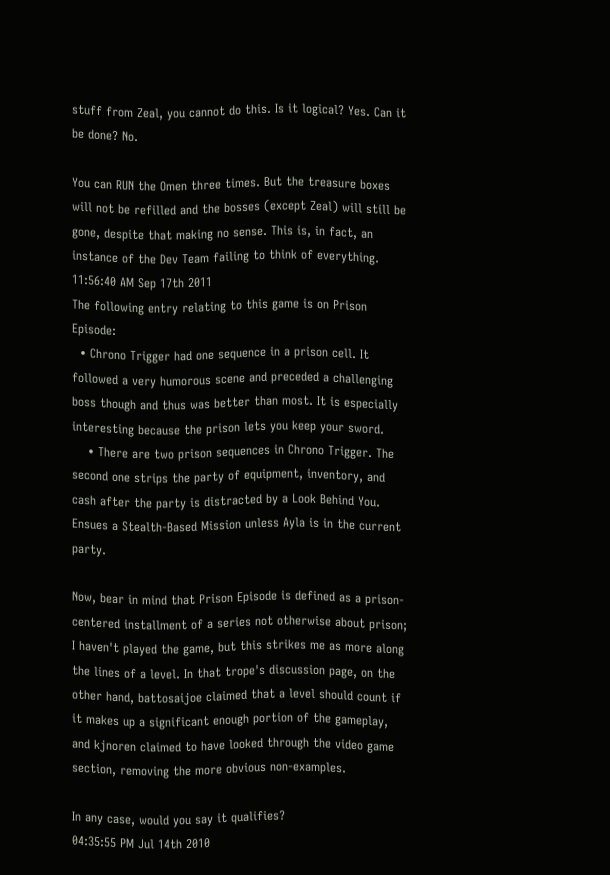stuff from Zeal, you cannot do this. Is it logical? Yes. Can it be done? No.

You can RUN the Omen three times. But the treasure boxes will not be refilled and the bosses (except Zeal) will still be gone, despite that making no sense. This is, in fact, an instance of the Dev Team failing to think of everything.
11:56:40 AM Sep 17th 2011
The following entry relating to this game is on Prison Episode:
  • Chrono Trigger had one sequence in a prison cell. It followed a very humorous scene and preceded a challenging boss though and thus was better than most. It is especially interesting because the prison lets you keep your sword.
    • There are two prison sequences in Chrono Trigger. The second one strips the party of equipment, inventory, and cash after the party is distracted by a Look Behind You. Ensues a Stealth-Based Mission unless Ayla is in the current party.

Now, bear in mind that Prison Episode is defined as a prison-centered installment of a series not otherwise about prison; I haven't played the game, but this strikes me as more along the lines of a level. In that trope's discussion page, on the other hand, battosaijoe claimed that a level should count if it makes up a significant enough portion of the gameplay, and kjnoren claimed to have looked through the video game section, removing the more obvious non-examples.

In any case, would you say it qualifies?
04:35:55 PM Jul 14th 2010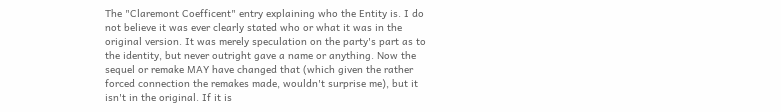The "Claremont Coefficent" entry explaining who the Entity is. I do not believe it was ever clearly stated who or what it was in the original version. It was merely speculation on the party's part as to the identity, but never outright gave a name or anything. Now the sequel or remake MAY have changed that (which given the rather forced connection the remakes made, wouldn't surprise me), but it isn't in the original. If it is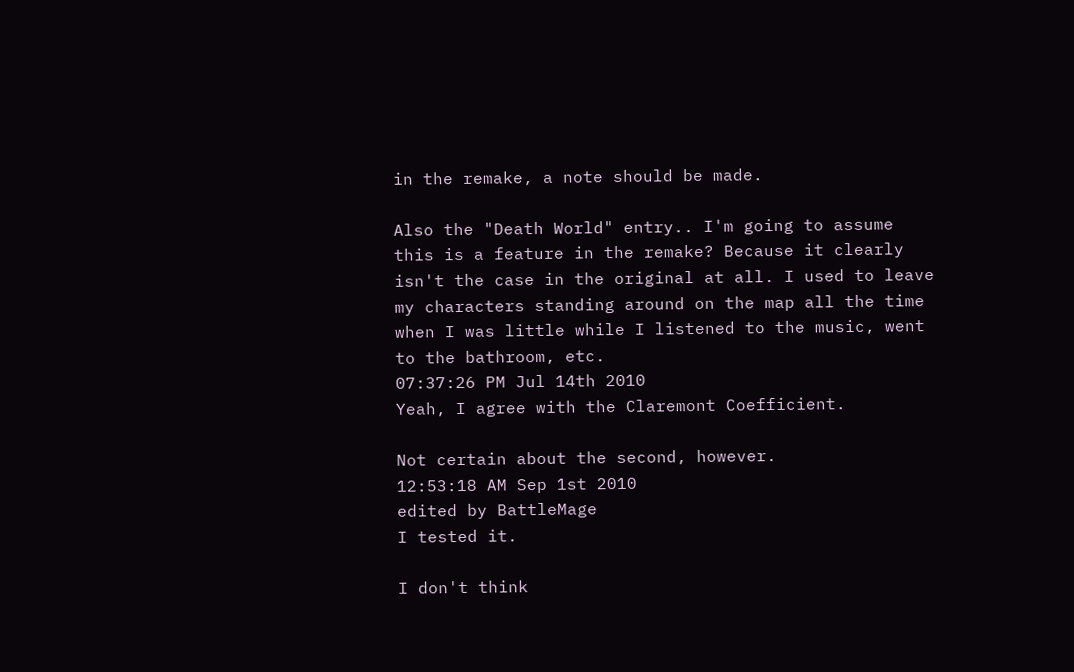in the remake, a note should be made.

Also the "Death World" entry.. I'm going to assume this is a feature in the remake? Because it clearly isn't the case in the original at all. I used to leave my characters standing around on the map all the time when I was little while I listened to the music, went to the bathroom, etc.
07:37:26 PM Jul 14th 2010
Yeah, I agree with the Claremont Coefficient.

Not certain about the second, however.
12:53:18 AM Sep 1st 2010
edited by BattleMage
I tested it.

I don't think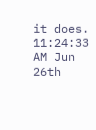it does.
11:24:33 AM Jun 26th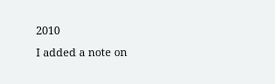2010
I added a note on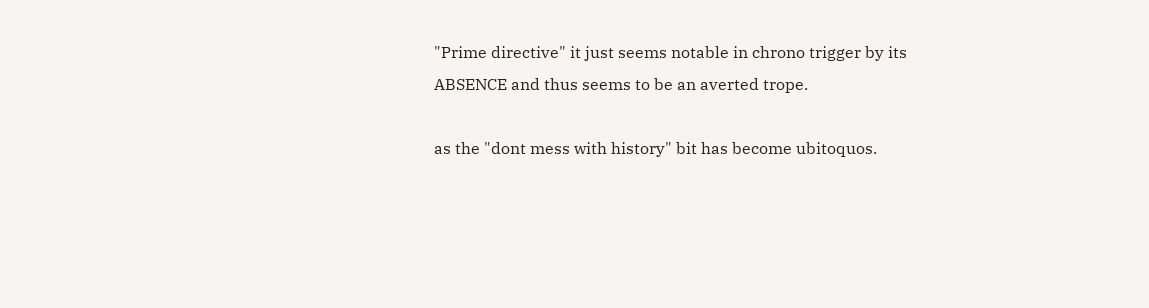"Prime directive" it just seems notable in chrono trigger by its ABSENCE and thus seems to be an averted trope.

as the "dont mess with history" bit has become ubitoquos.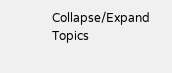Collapse/Expand Topics